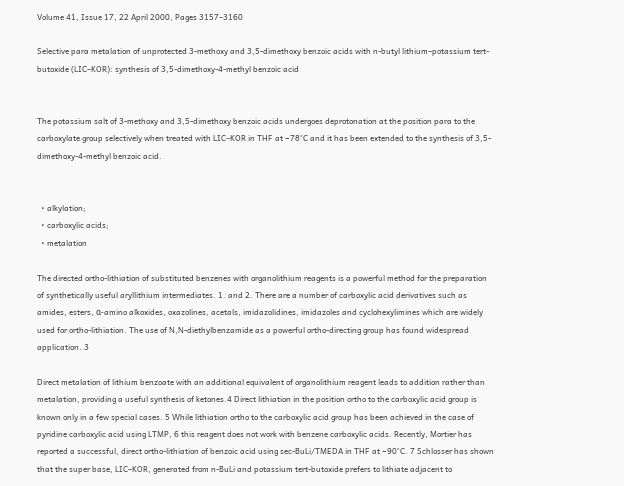Volume 41, Issue 17, 22 April 2000, Pages 3157–3160

Selective para metalation of unprotected 3-methoxy and 3,5-dimethoxy benzoic acids with n-butyl lithium–potassium tert-butoxide (LIC–KOR): synthesis of 3,5-dimethoxy-4-methyl benzoic acid


The potassium salt of 3-methoxy and 3,5-dimethoxy benzoic acids undergoes deprotonation at the position para to the carboxylate group selectively when treated with LIC–KOR in THF at −78°C and it has been extended to the synthesis of 3,5-dimethoxy-4-methyl benzoic acid.


  • alkylation;
  • carboxylic acids;
  • metalation

The directed ortho-lithiation of substituted benzenes with organolithium reagents is a powerful method for the preparation of synthetically useful aryllithium intermediates. 1. and 2. There are a number of carboxylic acid derivatives such as amides, esters, α-amino alkoxides, oxazolines, acetals, imidazolidines, imidazoles and cyclohexylimines which are widely used for ortho-lithiation. The use of N,N-diethylbenzamide as a powerful ortho-directing group has found widespread application. 3

Direct metalation of lithium benzoate with an additional equivalent of organolithium reagent leads to addition rather than metalation, providing a useful synthesis of ketones.4 Direct lithiation in the position ortho to the carboxylic acid group is known only in a few special cases. 5 While lithiation ortho to the carboxylic acid group has been achieved in the case of pyridine carboxylic acid using LTMP, 6 this reagent does not work with benzene carboxylic acids. Recently, Mortier has reported a successful, direct ortho-lithiation of benzoic acid using sec-BuLi/TMEDA in THF at −90°C. 7 Schlosser has shown that the super base, LIC–KOR, generated from n-BuLi and potassium tert-butoxide prefers to lithiate adjacent to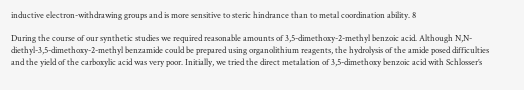inductive electron-withdrawing groups and is more sensitive to steric hindrance than to metal coordination ability. 8

During the course of our synthetic studies we required reasonable amounts of 3,5-dimethoxy-2-methyl benzoic acid. Although N,N-diethyl-3,5-dimethoxy-2-methyl benzamide could be prepared using organolithium reagents, the hydrolysis of the amide posed difficulties and the yield of the carboxylic acid was very poor. Initially, we tried the direct metalation of 3,5-dimethoxy benzoic acid with Schlosser’s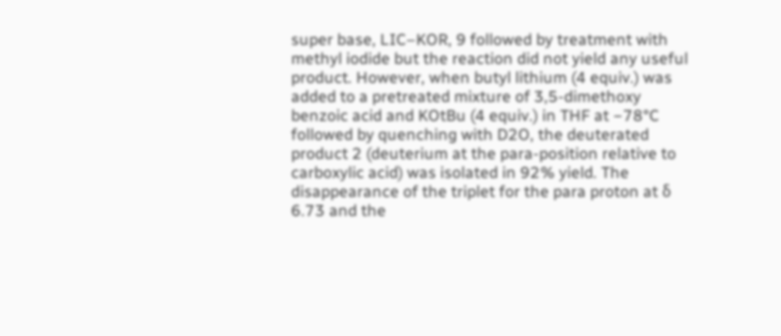super base, LIC–KOR, 9 followed by treatment with methyl iodide but the reaction did not yield any useful product. However, when butyl lithium (4 equiv.) was added to a pretreated mixture of 3,5-dimethoxy benzoic acid and KOtBu (4 equiv.) in THF at −78°C followed by quenching with D2O, the deuterated product 2 (deuterium at the para-position relative to carboxylic acid) was isolated in 92% yield. The disappearance of the triplet for the para proton at δ 6.73 and the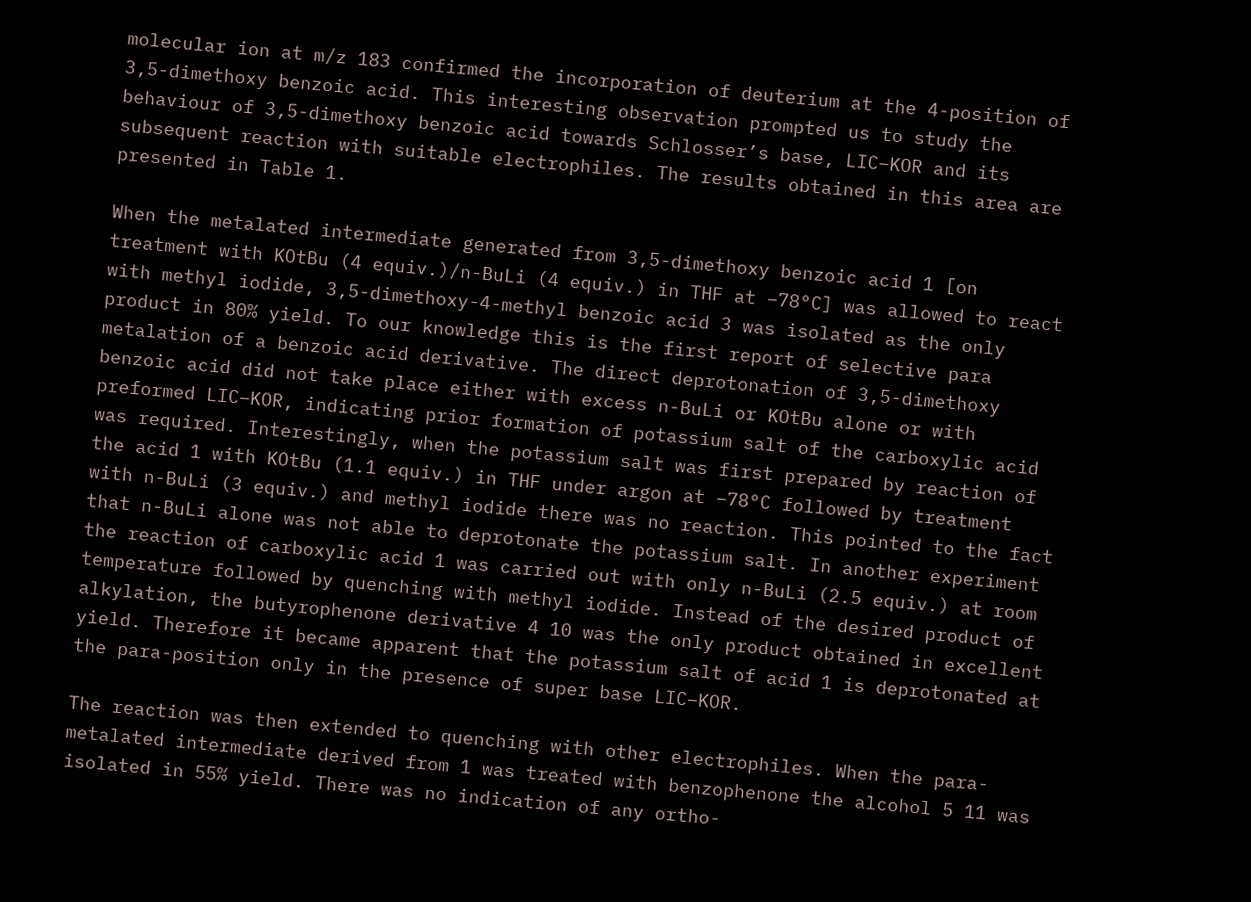molecular ion at m/z 183 confirmed the incorporation of deuterium at the 4-position of 3,5-dimethoxy benzoic acid. This interesting observation prompted us to study the behaviour of 3,5-dimethoxy benzoic acid towards Schlosser’s base, LIC–KOR and its subsequent reaction with suitable electrophiles. The results obtained in this area are presented in Table 1.

When the metalated intermediate generated from 3,5-dimethoxy benzoic acid 1 [on treatment with KOtBu (4 equiv.)/n-BuLi (4 equiv.) in THF at −78°C] was allowed to react with methyl iodide, 3,5-dimethoxy-4-methyl benzoic acid 3 was isolated as the only product in 80% yield. To our knowledge this is the first report of selective para metalation of a benzoic acid derivative. The direct deprotonation of 3,5-dimethoxy benzoic acid did not take place either with excess n-BuLi or KOtBu alone or with preformed LIC–KOR, indicating prior formation of potassium salt of the carboxylic acid was required. Interestingly, when the potassium salt was first prepared by reaction of the acid 1 with KOtBu (1.1 equiv.) in THF under argon at −78°C followed by treatment with n-BuLi (3 equiv.) and methyl iodide there was no reaction. This pointed to the fact that n-BuLi alone was not able to deprotonate the potassium salt. In another experiment the reaction of carboxylic acid 1 was carried out with only n-BuLi (2.5 equiv.) at room temperature followed by quenching with methyl iodide. Instead of the desired product of alkylation, the butyrophenone derivative 4 10 was the only product obtained in excellent yield. Therefore it became apparent that the potassium salt of acid 1 is deprotonated at the para-position only in the presence of super base LIC–KOR.

The reaction was then extended to quenching with other electrophiles. When the para-metalated intermediate derived from 1 was treated with benzophenone the alcohol 5 11 was isolated in 55% yield. There was no indication of any ortho-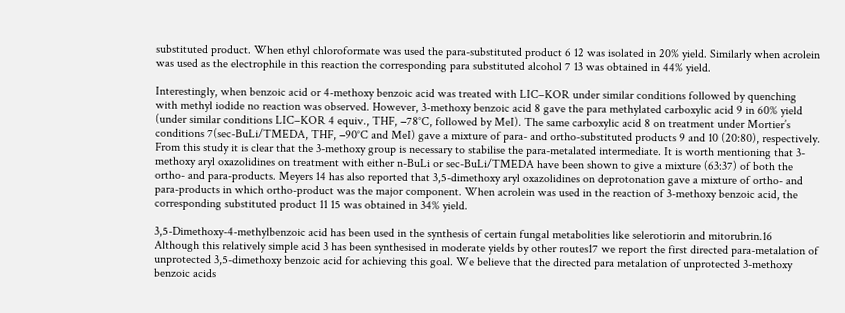substituted product. When ethyl chloroformate was used the para-substituted product 6 12 was isolated in 20% yield. Similarly when acrolein was used as the electrophile in this reaction the corresponding para substituted alcohol 7 13 was obtained in 44% yield.

Interestingly, when benzoic acid or 4-methoxy benzoic acid was treated with LIC–KOR under similar conditions followed by quenching with methyl iodide no reaction was observed. However, 3-methoxy benzoic acid 8 gave the para methylated carboxylic acid 9 in 60% yield (under similar conditions LIC–KOR 4 equiv., THF, −78°C, followed by MeI). The same carboxylic acid 8 on treatment under Mortier’s conditions 7(sec-BuLi/TMEDA, THF, −90°C and MeI) gave a mixture of para- and ortho-substituted products 9 and 10 (20:80), respectively. From this study it is clear that the 3-methoxy group is necessary to stabilise the para-metalated intermediate. It is worth mentioning that 3-methoxy aryl oxazolidines on treatment with either n-BuLi or sec-BuLi/TMEDA have been shown to give a mixture (63:37) of both the ortho- and para-products. Meyers 14 has also reported that 3,5-dimethoxy aryl oxazolidines on deprotonation gave a mixture of ortho- and para-products in which ortho-product was the major component. When acrolein was used in the reaction of 3-methoxy benzoic acid, the corresponding substituted product 11 15 was obtained in 34% yield.

3,5-Dimethoxy-4-methylbenzoic acid has been used in the synthesis of certain fungal metabolities like selerotiorin and mitorubrin.16 Although this relatively simple acid 3 has been synthesised in moderate yields by other routes17 we report the first directed para-metalation of unprotected 3,5-dimethoxy benzoic acid for achieving this goal. We believe that the directed para metalation of unprotected 3-methoxy benzoic acids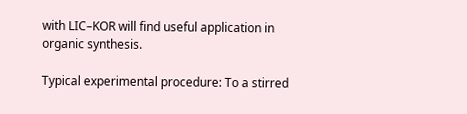with LIC–KOR will find useful application in organic synthesis.

Typical experimental procedure: To a stirred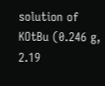solution of KOtBu (0.246 g, 2.19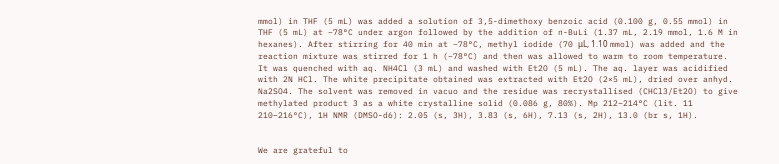mmol) in THF (5 mL) was added a solution of 3,5-dimethoxy benzoic acid (0.100 g, 0.55 mmol) in THF (5 mL) at −78°C under argon followed by the addition of n-BuLi (1.37 mL, 2.19 mmol, 1.6 M in hexanes). After stirring for 40 min at −78°C, methyl iodide (70 μL, 1.10 mmol) was added and the reaction mixture was stirred for 1 h (−78°C) and then was allowed to warm to room temperature. It was quenched with aq. NH4Cl (3 mL) and washed with Et2O (5 mL). The aq. layer was acidified with 2N HCl. The white precipitate obtained was extracted with Et2O (2×5 mL), dried over anhyd. Na2SO4. The solvent was removed in vacuo and the residue was recrystallised (CHCl3/Et2O) to give methylated product 3 as a white crystalline solid (0.086 g, 80%). Mp 212–214°C (lit. 11 210–216°C), 1H NMR (DMSO-d6): 2.05 (s, 3H), 3.83 (s, 6H), 7.13 (s, 2H), 13.0 (br s, 1H).


We are grateful to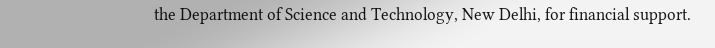the Department of Science and Technology, New Delhi, for financial support.